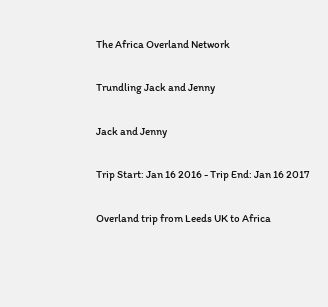The Africa Overland Network

Trundling Jack and Jenny

Jack and Jenny

Trip Start: Jan 16 2016 - Trip End: Jan 16 2017

Overland trip from Leeds UK to Africa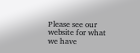Please see our website for what we have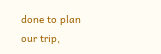done to plan our trip,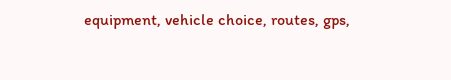equipment, vehicle choice, routes, gps,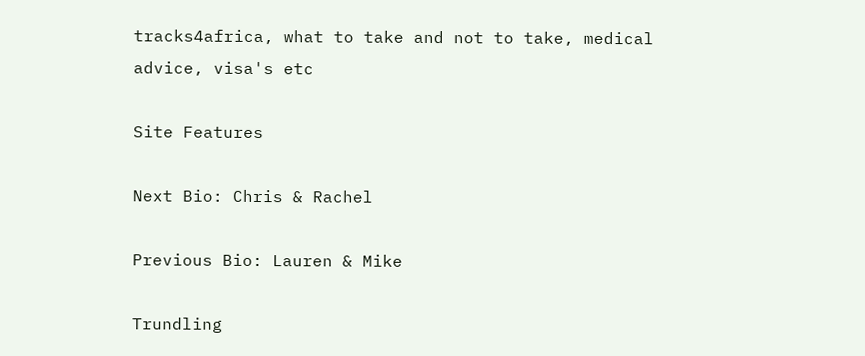tracks4africa, what to take and not to take, medical advice, visa's etc

Site Features

Next Bio: Chris & Rachel

Previous Bio: Lauren & Mike

Trundling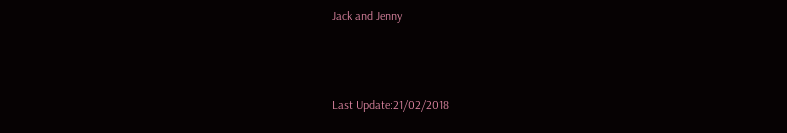Jack and Jenny



Last Update:21/02/2018